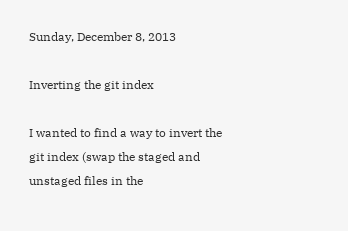Sunday, December 8, 2013

Inverting the git index

I wanted to find a way to invert the git index (swap the staged and unstaged files in the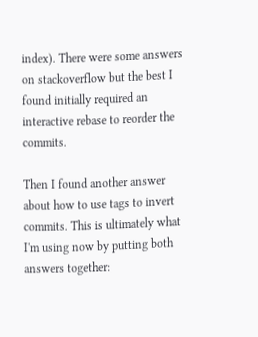index). There were some answers on stackoverflow but the best I found initially required an interactive rebase to reorder the commits.

Then I found another answer about how to use tags to invert commits. This is ultimately what I'm using now by putting both answers together: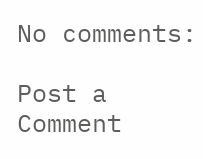No comments:

Post a Comment